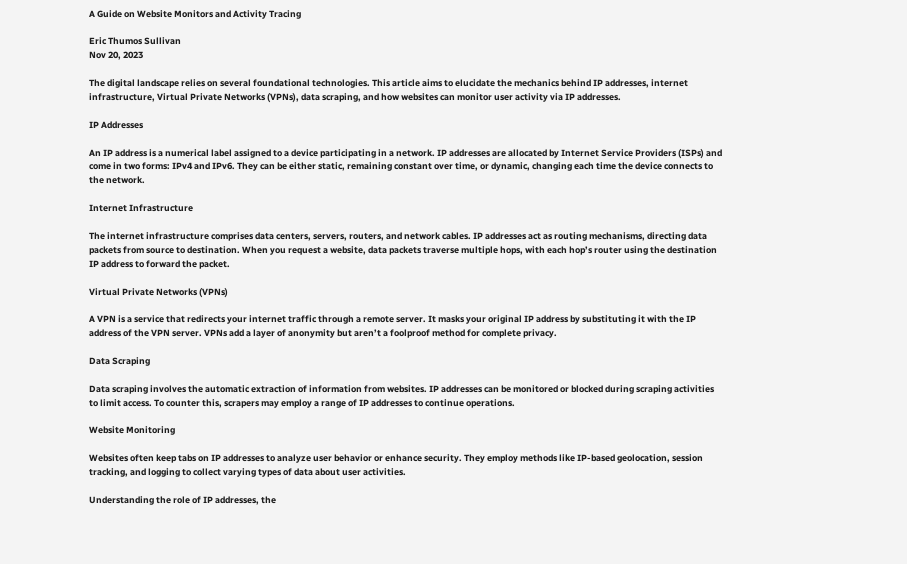A Guide on Website Monitors and Activity Tracing

Eric Thumos Sullivan
Nov 20, 2023

The digital landscape relies on several foundational technologies. This article aims to elucidate the mechanics behind IP addresses, internet infrastructure, Virtual Private Networks (VPNs), data scraping, and how websites can monitor user activity via IP addresses.

IP Addresses

An IP address is a numerical label assigned to a device participating in a network. IP addresses are allocated by Internet Service Providers (ISPs) and come in two forms: IPv4 and IPv6. They can be either static, remaining constant over time, or dynamic, changing each time the device connects to the network.

Internet Infrastructure

The internet infrastructure comprises data centers, servers, routers, and network cables. IP addresses act as routing mechanisms, directing data packets from source to destination. When you request a website, data packets traverse multiple hops, with each hop’s router using the destination IP address to forward the packet.

Virtual Private Networks (VPNs)

A VPN is a service that redirects your internet traffic through a remote server. It masks your original IP address by substituting it with the IP address of the VPN server. VPNs add a layer of anonymity but aren’t a foolproof method for complete privacy.

Data Scraping

Data scraping involves the automatic extraction of information from websites. IP addresses can be monitored or blocked during scraping activities to limit access. To counter this, scrapers may employ a range of IP addresses to continue operations.

Website Monitoring

Websites often keep tabs on IP addresses to analyze user behavior or enhance security. They employ methods like IP-based geolocation, session tracking, and logging to collect varying types of data about user activities.

Understanding the role of IP addresses, the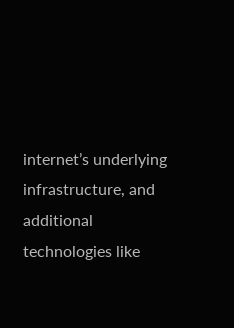internet’s underlying infrastructure, and additional technologies like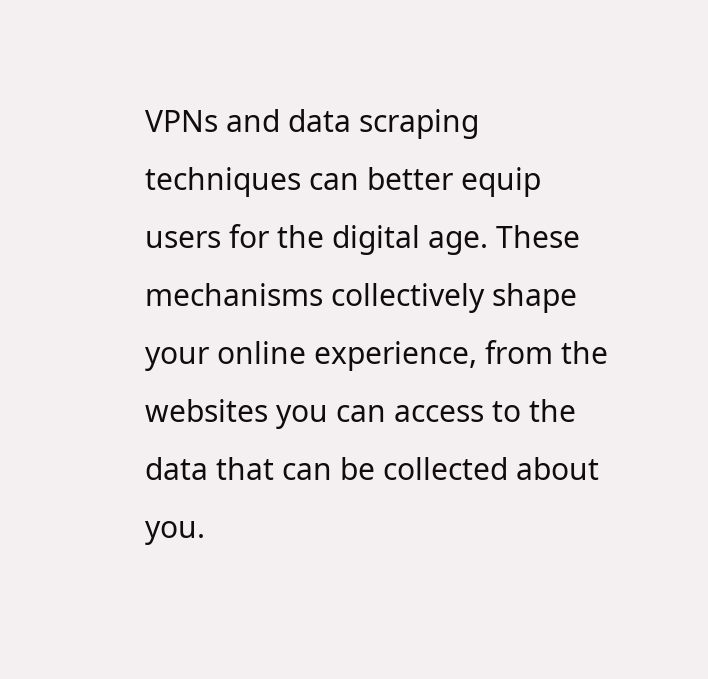VPNs and data scraping techniques can better equip users for the digital age. These mechanisms collectively shape your online experience, from the websites you can access to the data that can be collected about you.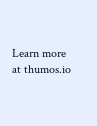Learn more at thumos.io